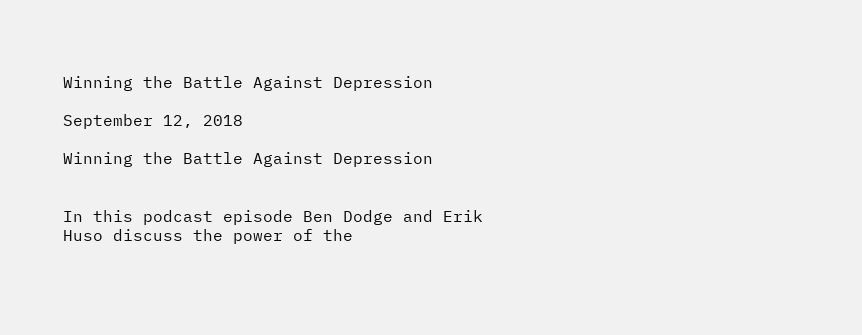Winning the Battle Against Depression

September 12, 2018

Winning the Battle Against Depression


In this podcast episode Ben Dodge and Erik Huso discuss the power of the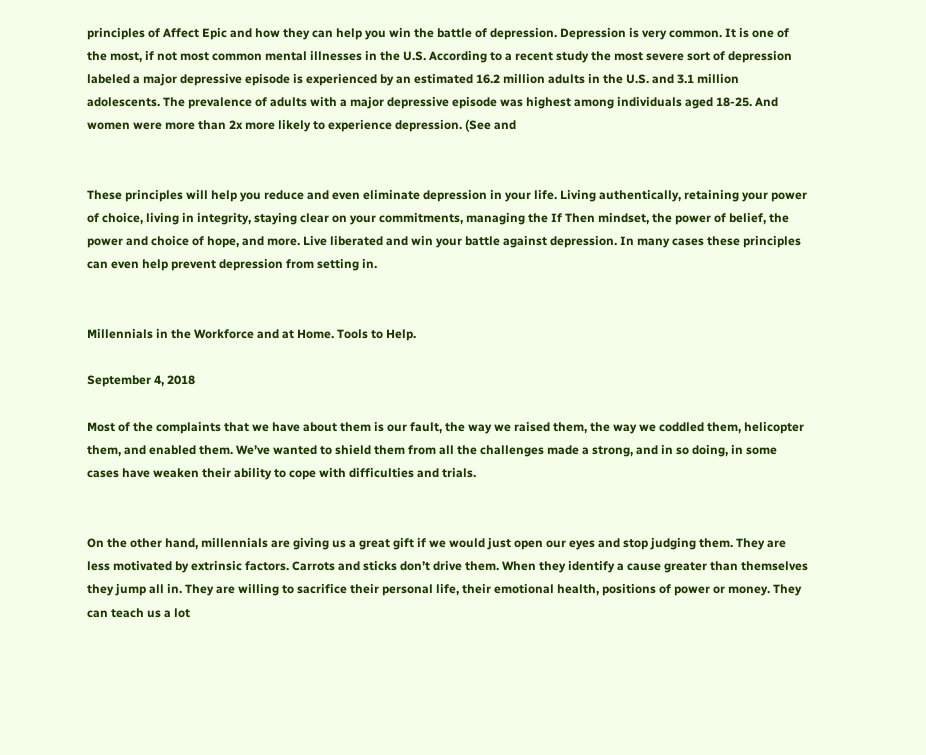principles of Affect Epic and how they can help you win the battle of depression. Depression is very common. It is one of the most, if not most common mental illnesses in the U.S. According to a recent study the most severe sort of depression labeled a major depressive episode is experienced by an estimated 16.2 million adults in the U.S. and 3.1 million adolescents. The prevalence of adults with a major depressive episode was highest among individuals aged 18-25. And women were more than 2x more likely to experience depression. (See and


These principles will help you reduce and even eliminate depression in your life. Living authentically, retaining your power of choice, living in integrity, staying clear on your commitments, managing the If Then mindset, the power of belief, the power and choice of hope, and more. Live liberated and win your battle against depression. In many cases these principles can even help prevent depression from setting in.


Millennials in the Workforce and at Home. Tools to Help.

September 4, 2018

Most of the complaints that we have about them is our fault, the way we raised them, the way we coddled them, helicopter them, and enabled them. We’ve wanted to shield them from all the challenges made a strong, and in so doing, in some cases have weaken their ability to cope with difficulties and trials.


On the other hand, millennials are giving us a great gift if we would just open our eyes and stop judging them. They are less motivated by extrinsic factors. Carrots and sticks don’t drive them. When they identify a cause greater than themselves they jump all in. They are willing to sacrifice their personal life, their emotional health, positions of power or money. They can teach us a lot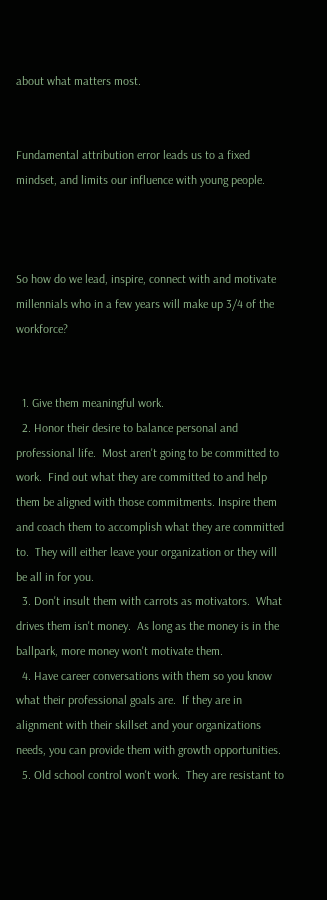about what matters most.


Fundamental attribution error leads us to a fixed mindset, and limits our influence with young people.



So how do we lead, inspire, connect with and motivate millennials who in a few years will make up 3/4 of the workforce?


  1. Give them meaningful work.
  2. Honor their desire to balance personal and professional life.  Most aren't going to be committed to work.  Find out what they are committed to and help them be aligned with those commitments. Inspire them and coach them to accomplish what they are committed to.  They will either leave your organization or they will be all in for you.
  3. Don't insult them with carrots as motivators.  What drives them isn't money.  As long as the money is in the ballpark, more money won't motivate them.
  4. Have career conversations with them so you know what their professional goals are.  If they are in alignment with their skillset and your organizations needs, you can provide them with growth opportunities.
  5. Old school control won't work.  They are resistant to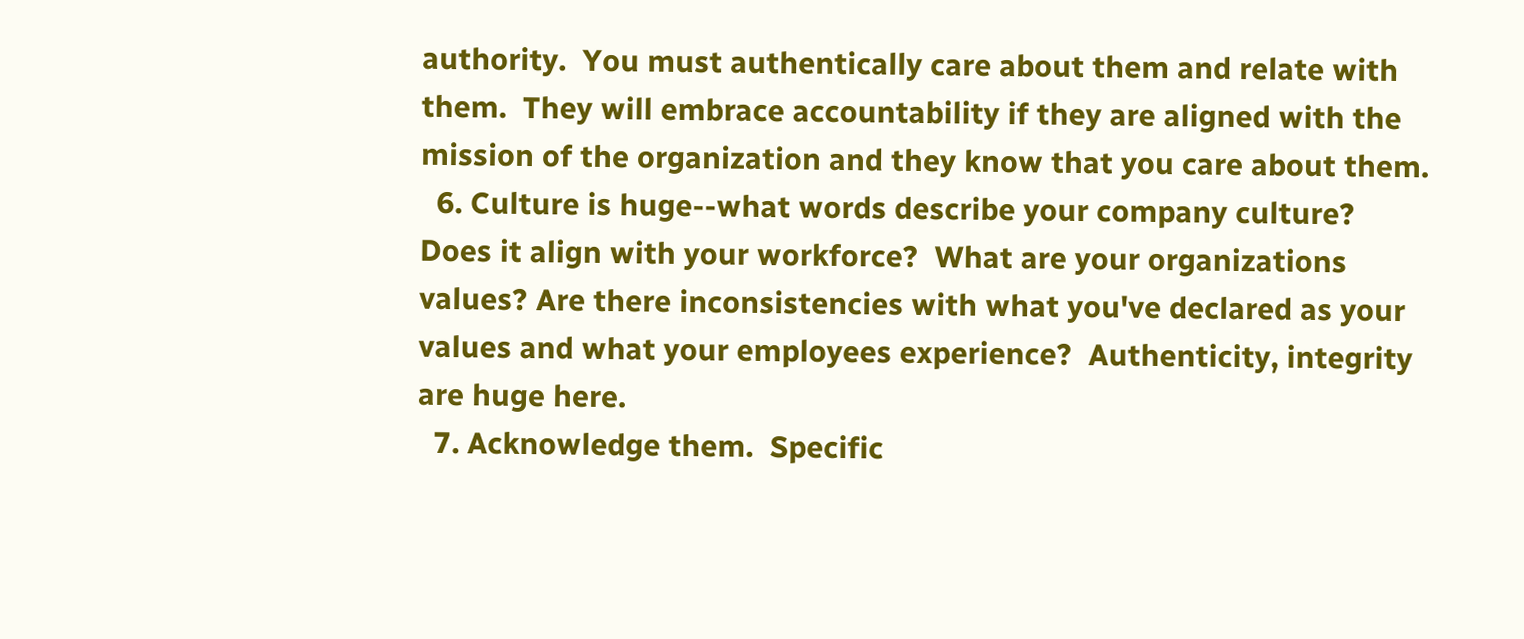authority.  You must authentically care about them and relate with them.  They will embrace accountability if they are aligned with the mission of the organization and they know that you care about them.
  6. Culture is huge--what words describe your company culture?  Does it align with your workforce?  What are your organizations values? Are there inconsistencies with what you've declared as your values and what your employees experience?  Authenticity, integrity are huge here.
  7. Acknowledge them.  Specific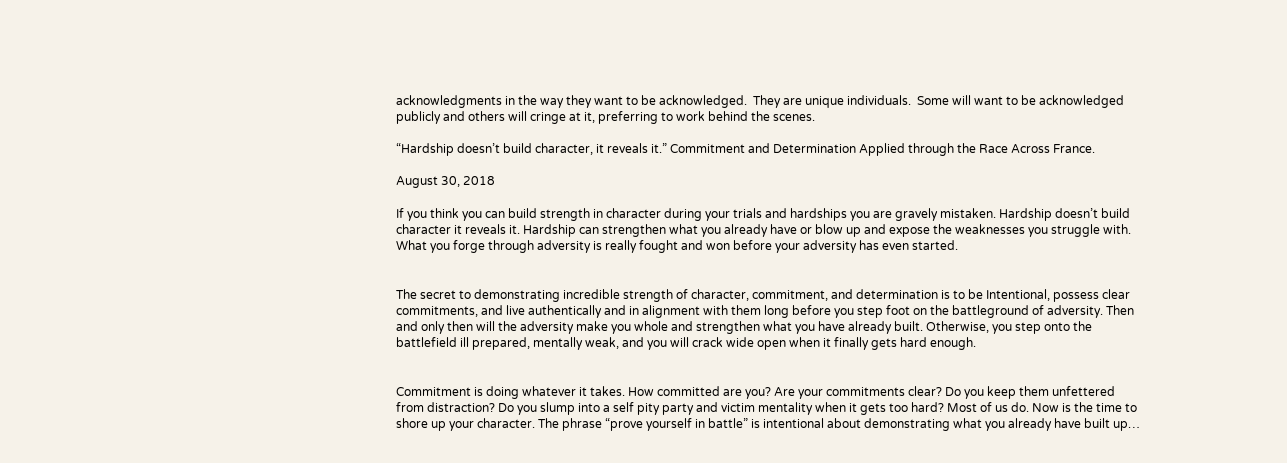acknowledgments in the way they want to be acknowledged.  They are unique individuals.  Some will want to be acknowledged publicly and others will cringe at it, preferring to work behind the scenes.

“Hardship doesn’t build character, it reveals it.” Commitment and Determination Applied through the Race Across France.

August 30, 2018

If you think you can build strength in character during your trials and hardships you are gravely mistaken. Hardship doesn’t build character it reveals it. Hardship can strengthen what you already have or blow up and expose the weaknesses you struggle with. What you forge through adversity is really fought and won before your adversity has even started.


The secret to demonstrating incredible strength of character, commitment, and determination is to be Intentional, possess clear commitments, and live authentically and in alignment with them long before you step foot on the battleground of adversity. Then and only then will the adversity make you whole and strengthen what you have already built. Otherwise, you step onto the battlefield ill prepared, mentally weak, and you will crack wide open when it finally gets hard enough.


Commitment is doing whatever it takes. How committed are you? Are your commitments clear? Do you keep them unfettered from distraction? Do you slump into a self pity party and victim mentality when it gets too hard? Most of us do. Now is the time to shore up your character. The phrase “prove yourself in battle” is intentional about demonstrating what you already have built up…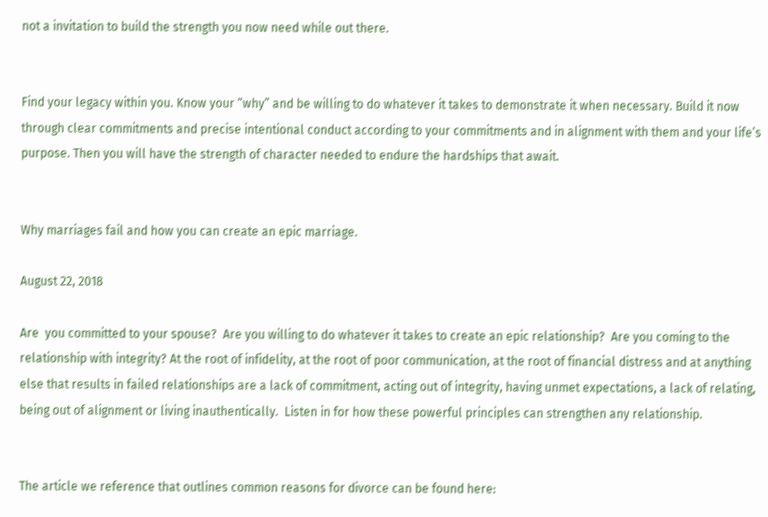not a invitation to build the strength you now need while out there.


Find your legacy within you. Know your “why” and be willing to do whatever it takes to demonstrate it when necessary. Build it now through clear commitments and precise intentional conduct according to your commitments and in alignment with them and your life’s purpose. Then you will have the strength of character needed to endure the hardships that await.


Why marriages fail and how you can create an epic marriage.

August 22, 2018

Are  you committed to your spouse?  Are you willing to do whatever it takes to create an epic relationship?  Are you coming to the relationship with integrity? At the root of infidelity, at the root of poor communication, at the root of financial distress and at anything else that results in failed relationships are a lack of commitment, acting out of integrity, having unmet expectations, a lack of relating, being out of alignment or living inauthentically.  Listen in for how these powerful principles can strengthen any relationship.


The article we reference that outlines common reasons for divorce can be found here: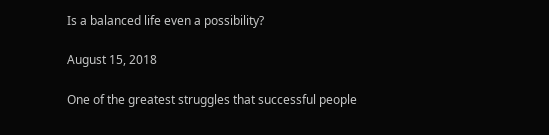Is a balanced life even a possibility?

August 15, 2018

One of the greatest struggles that successful people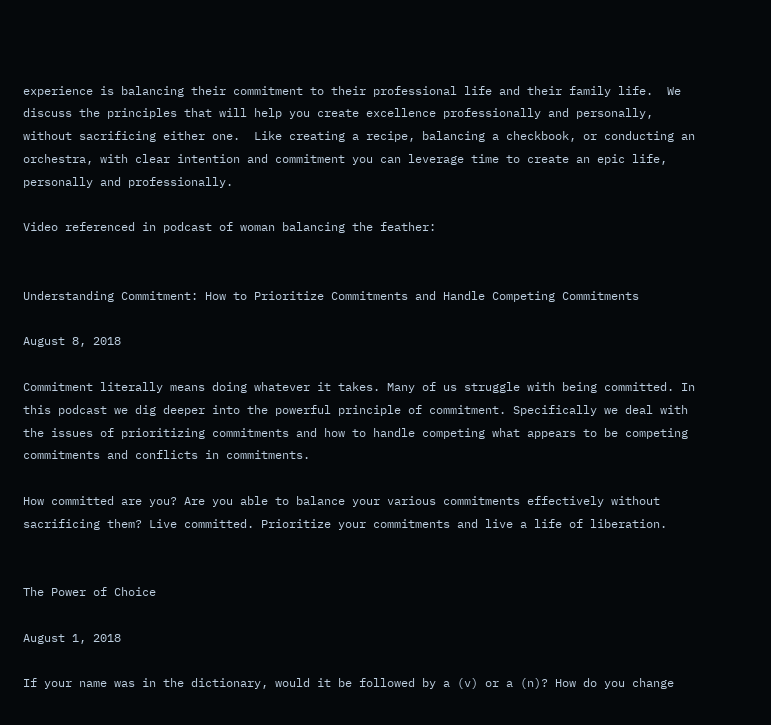experience is balancing their commitment to their professional life and their family life.  We discuss the principles that will help you create excellence professionally and personally, without sacrificing either one.  Like creating a recipe, balancing a checkbook, or conducting an orchestra, with clear intention and commitment you can leverage time to create an epic life, personally and professionally.

Video referenced in podcast of woman balancing the feather:


Understanding Commitment: How to Prioritize Commitments and Handle Competing Commitments

August 8, 2018

Commitment literally means doing whatever it takes. Many of us struggle with being committed. In this podcast we dig deeper into the powerful principle of commitment. Specifically we deal with the issues of prioritizing commitments and how to handle competing what appears to be competing commitments and conflicts in commitments.

How committed are you? Are you able to balance your various commitments effectively without sacrificing them? Live committed. Prioritize your commitments and live a life of liberation.


The Power of Choice

August 1, 2018

If your name was in the dictionary, would it be followed by a (v) or a (n)? How do you change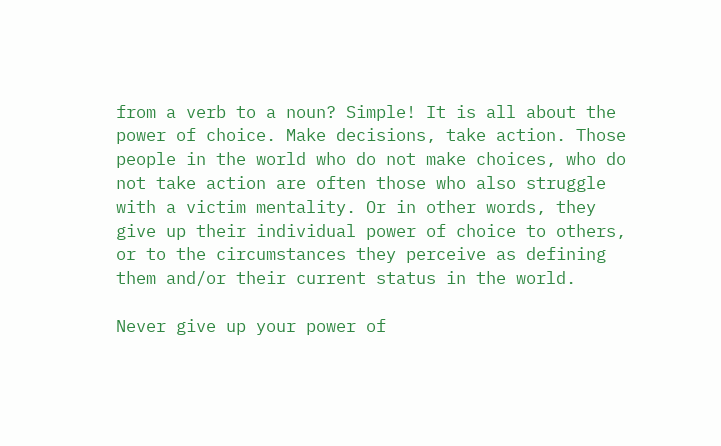from a verb to a noun? Simple! It is all about the power of choice. Make decisions, take action. Those people in the world who do not make choices, who do not take action are often those who also struggle with a victim mentality. Or in other words, they give up their individual power of choice to others, or to the circumstances they perceive as defining them and/or their current status in the world.

Never give up your power of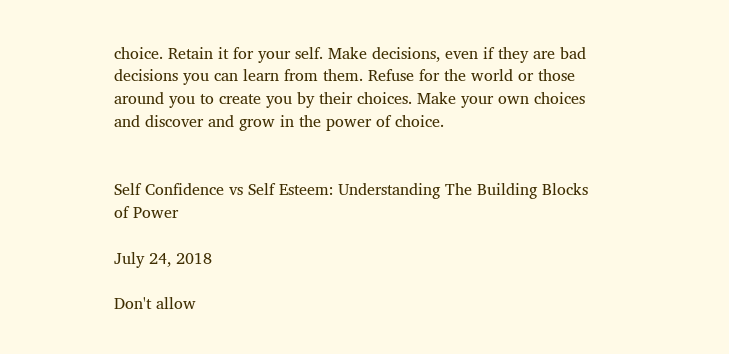choice. Retain it for your self. Make decisions, even if they are bad decisions you can learn from them. Refuse for the world or those around you to create you by their choices. Make your own choices and discover and grow in the power of choice.


Self Confidence vs Self Esteem: Understanding The Building Blocks of Power

July 24, 2018

Don't allow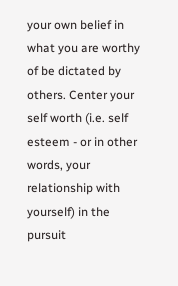your own belief in what you are worthy of be dictated by others. Center your self worth (i.e. self esteem - or in other words, your relationship with yourself) in the pursuit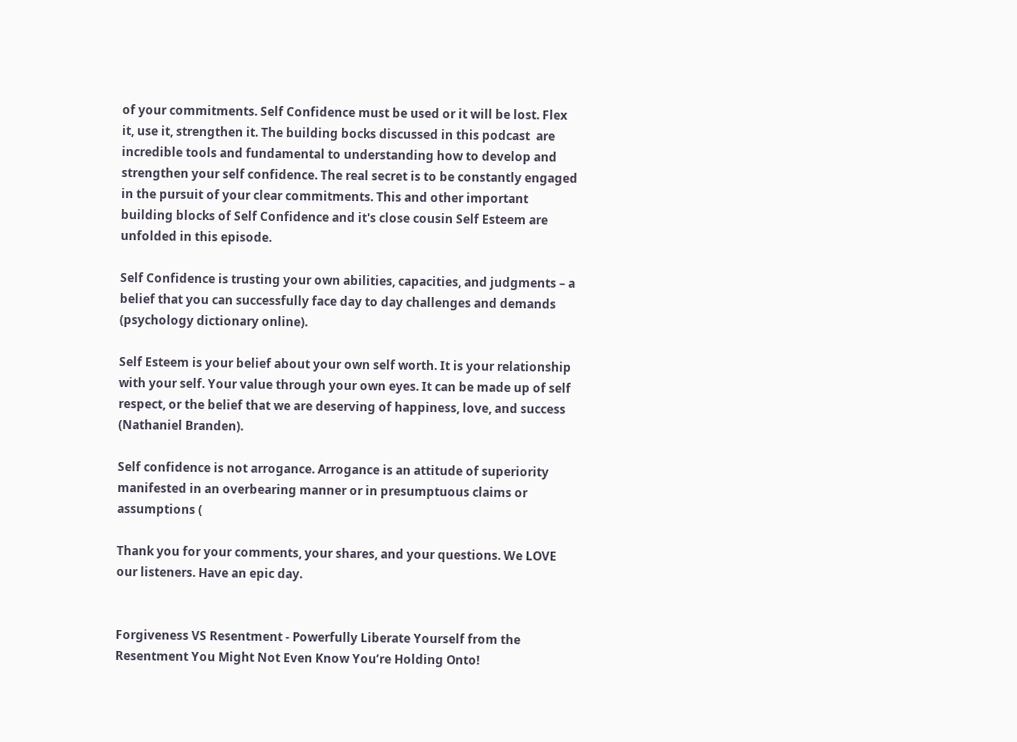of your commitments. Self Confidence must be used or it will be lost. Flex it, use it, strengthen it. The building bocks discussed in this podcast  are incredible tools and fundamental to understanding how to develop and strengthen your self confidence. The real secret is to be constantly engaged in the pursuit of your clear commitments. This and other important building blocks of Self Confidence and it's close cousin Self Esteem are unfolded in this episode.

Self Confidence is trusting your own abilities, capacities, and judgments – a belief that you can successfully face day to day challenges and demands (psychology dictionary online).

Self Esteem is your belief about your own self worth. It is your relationship with your self. Your value through your own eyes. It can be made up of self respect, or the belief that we are deserving of happiness, love, and success (Nathaniel Branden).

Self confidence is not arrogance. Arrogance is an attitude of superiority manifested in an overbearing manner or in presumptuous claims or assumptions (

Thank you for your comments, your shares, and your questions. We LOVE our listeners. Have an epic day.


Forgiveness VS Resentment - Powerfully Liberate Yourself from the Resentment You Might Not Even Know You’re Holding Onto!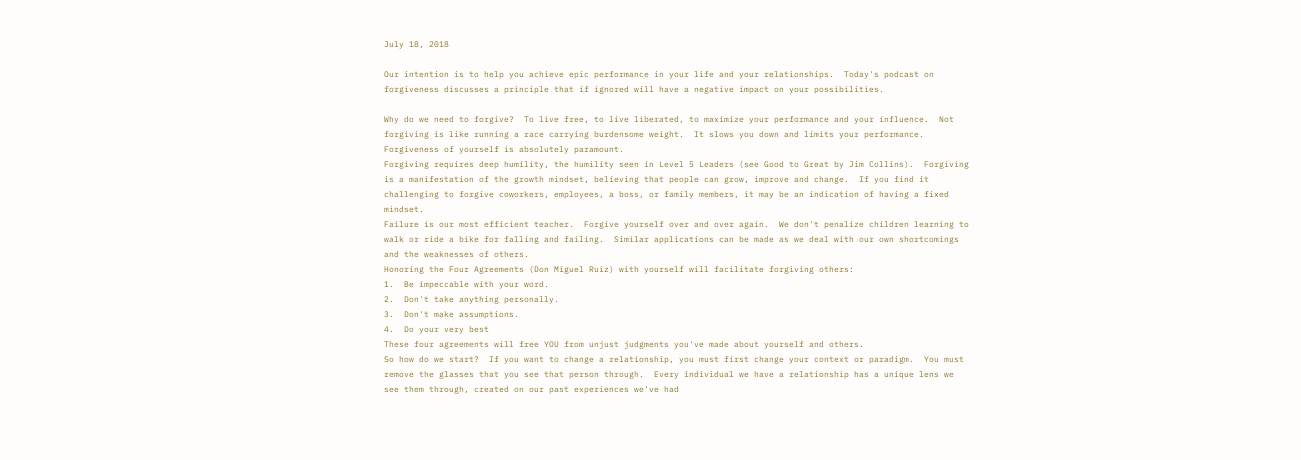July 18, 2018

Our intention is to help you achieve epic performance in your life and your relationships.  Today's podcast on forgiveness discusses a principle that if ignored will have a negative impact on your possibilities.

Why do we need to forgive?  To live free, to live liberated, to maximize your performance and your influence.  Not forgiving is like running a race carrying burdensome weight.  It slows you down and limits your performance.  Forgiveness of yourself is absolutely paramount.
Forgiving requires deep humility, the humility seen in Level 5 Leaders (see Good to Great by Jim Collins).  Forgiving is a manifestation of the growth mindset, believing that people can grow, improve and change.  If you find it challenging to forgive coworkers, employees, a boss, or family members, it may be an indication of having a fixed mindset.
Failure is our most efficient teacher.  Forgive yourself over and over again.  We don't penalize children learning to walk or ride a bike for falling and failing.  Similar applications can be made as we deal with our own shortcomings and the weaknesses of others.
Honoring the Four Agreements (Don Miguel Ruiz) with yourself will facilitate forgiving others:
1.  Be impeccable with your word.
2.  Don't take anything personally.
3.  Don't make assumptions.
4.  Do your very best
These four agreements will free YOU from unjust judgments you've made about yourself and others.
So how do we start?  If you want to change a relationship, you must first change your context or paradigm.  You must remove the glasses that you see that person through.  Every individual we have a relationship has a unique lens we see them through, created on our past experiences we've had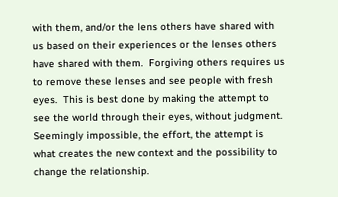with them, and/or the lens others have shared with us based on their experiences or the lenses others have shared with them.  Forgiving others requires us to remove these lenses and see people with fresh eyes.  This is best done by making the attempt to see the world through their eyes, without judgment.  Seemingly impossible, the effort, the attempt is what creates the new context and the possibility to change the relationship.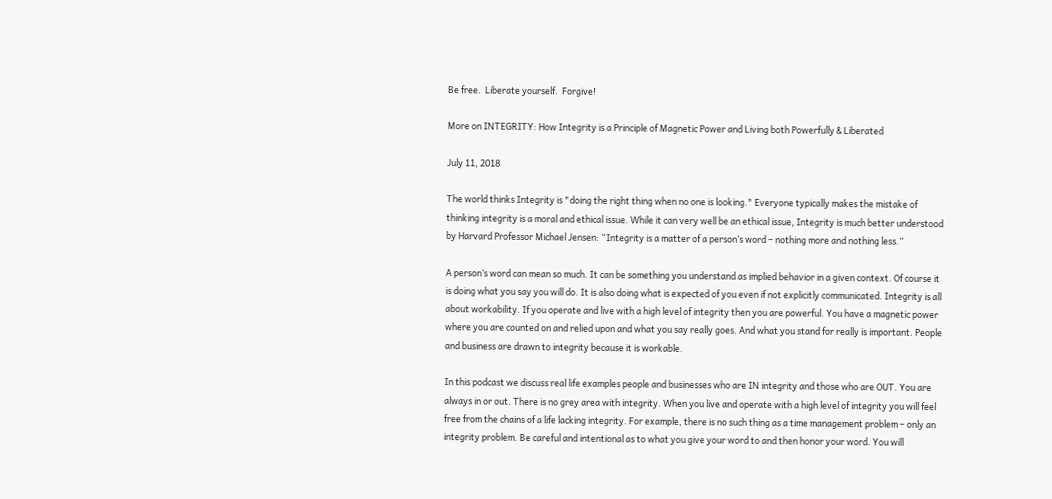Be free.  Liberate yourself.  Forgive!

More on INTEGRITY: How Integrity is a Principle of Magnetic Power and Living both Powerfully & Liberated

July 11, 2018

The world thinks Integrity is "doing the right thing when no one is looking." Everyone typically makes the mistake of thinking integrity is a moral and ethical issue. While it can very well be an ethical issue, Integrity is much better understood by Harvard Professor Michael Jensen: “Integrity is a matter of a person’s word – nothing more and nothing less.”

A person’s word can mean so much. It can be something you understand as implied behavior in a given context. Of course it is doing what you say you will do. It is also doing what is expected of you even if not explicitly communicated. Integrity is all about workability. If you operate and live with a high level of integrity then you are powerful. You have a magnetic power where you are counted on and relied upon and what you say really goes. And what you stand for really is important. People and business are drawn to integrity because it is workable.

In this podcast we discuss real life examples people and businesses who are IN integrity and those who are OUT. You are always in or out. There is no grey area with integrity. When you live and operate with a high level of integrity you will feel free from the chains of a life lacking integrity. For example, there is no such thing as a time management problem – only an integrity problem. Be careful and intentional as to what you give your word to and then honor your word. You will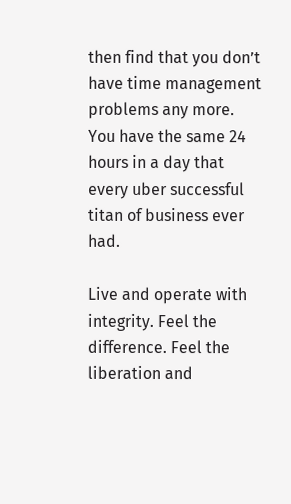then find that you don’t have time management problems any more. You have the same 24 hours in a day that every uber successful titan of business ever had.

Live and operate with integrity. Feel the difference. Feel the liberation and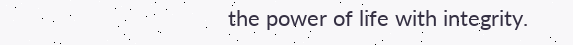the power of life with integrity.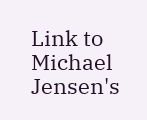Link to Michael Jensen's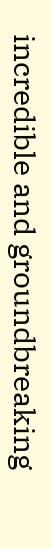incredible and groundbreaking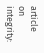article on integrity: